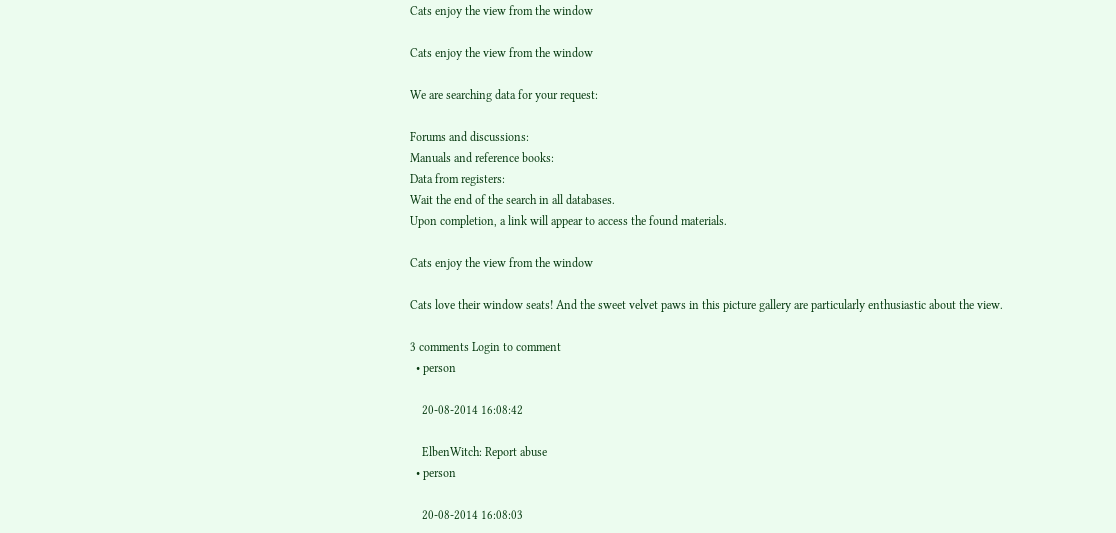Cats enjoy the view from the window

Cats enjoy the view from the window

We are searching data for your request:

Forums and discussions:
Manuals and reference books:
Data from registers:
Wait the end of the search in all databases.
Upon completion, a link will appear to access the found materials.

Cats enjoy the view from the window

Cats love their window seats! And the sweet velvet paws in this picture gallery are particularly enthusiastic about the view.

3 comments Login to comment
  • person

    20-08-2014 16:08:42

    ElbenWitch: Report abuse
  • person

    20-08-2014 16:08:03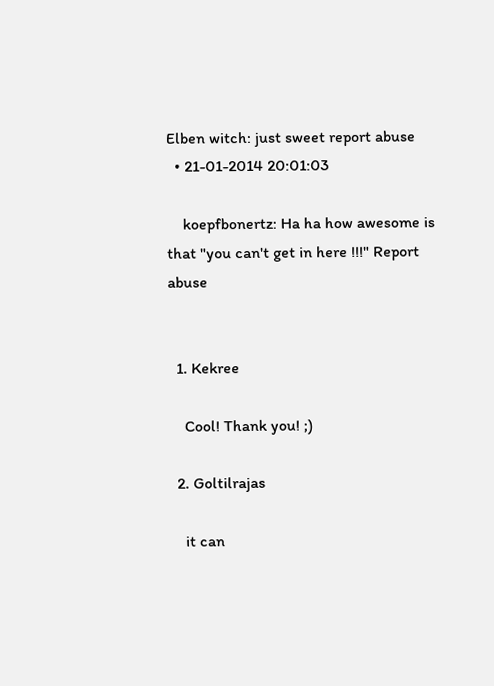Elben witch: just sweet report abuse
  • 21-01-2014 20:01:03

    koepfbonertz: Ha ha how awesome is that "you can't get in here !!!" Report abuse


  1. Kekree

    Cool! Thank you! ;)

  2. Goltilrajas

    it can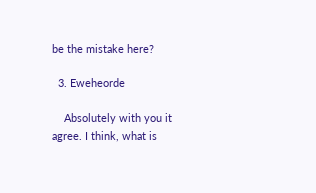be the mistake here?

  3. Eweheorde

    Absolutely with you it agree. I think, what is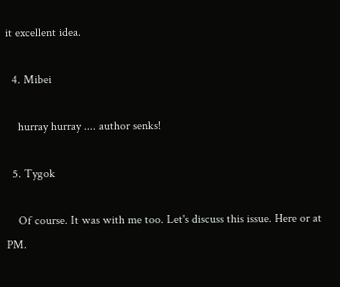it excellent idea.

  4. Mibei

    hurray hurray .... author senks!

  5. Tygok

    Of course. It was with me too. Let's discuss this issue. Here or at PM.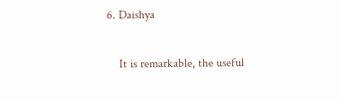6. Daishya

    It is remarkable, the useful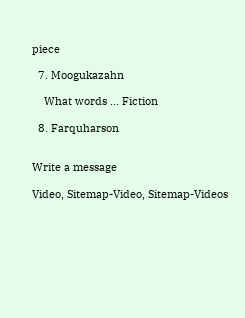piece

  7. Moogukazahn

    What words ... Fiction

  8. Farquharson


Write a message

Video, Sitemap-Video, Sitemap-Videos